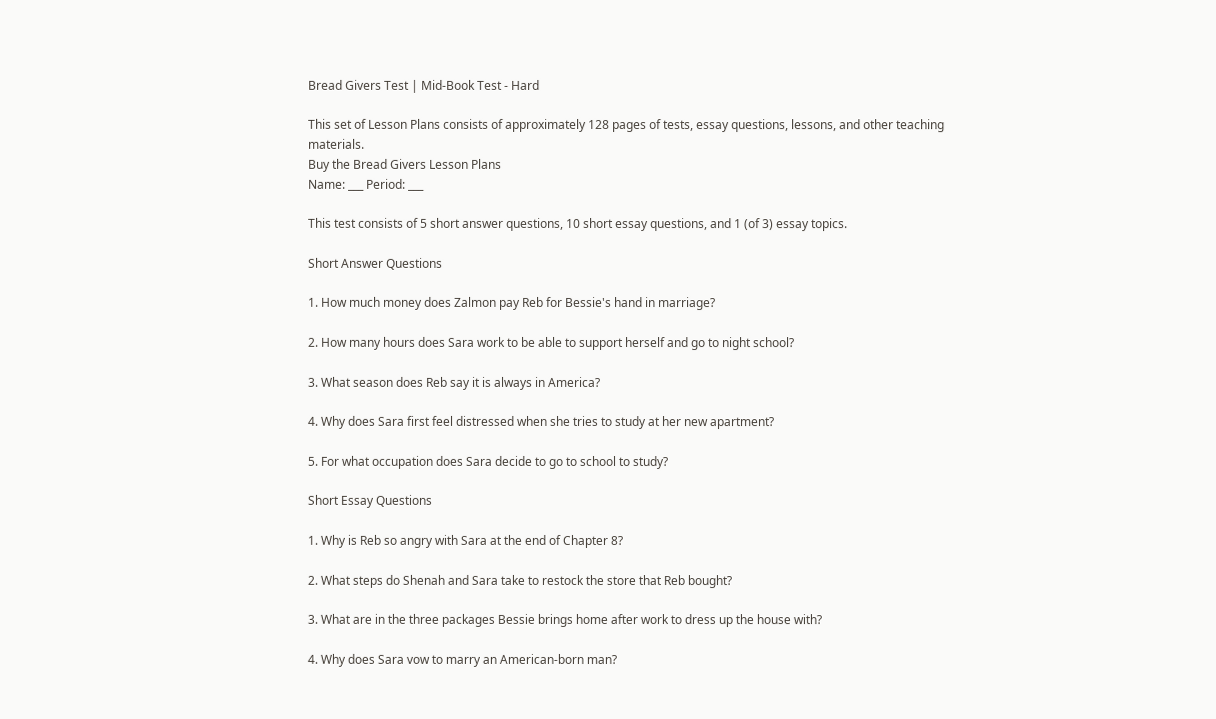Bread Givers Test | Mid-Book Test - Hard

This set of Lesson Plans consists of approximately 128 pages of tests, essay questions, lessons, and other teaching materials.
Buy the Bread Givers Lesson Plans
Name: ___ Period: ___

This test consists of 5 short answer questions, 10 short essay questions, and 1 (of 3) essay topics.

Short Answer Questions

1. How much money does Zalmon pay Reb for Bessie's hand in marriage?

2. How many hours does Sara work to be able to support herself and go to night school?

3. What season does Reb say it is always in America?

4. Why does Sara first feel distressed when she tries to study at her new apartment?

5. For what occupation does Sara decide to go to school to study?

Short Essay Questions

1. Why is Reb so angry with Sara at the end of Chapter 8?

2. What steps do Shenah and Sara take to restock the store that Reb bought?

3. What are in the three packages Bessie brings home after work to dress up the house with?

4. Why does Sara vow to marry an American-born man?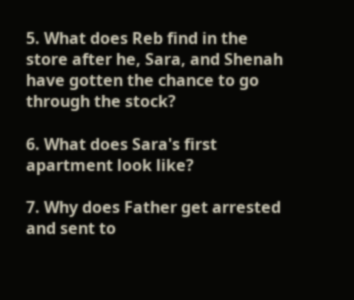5. What does Reb find in the store after he, Sara, and Shenah have gotten the chance to go through the stock?

6. What does Sara's first apartment look like?

7. Why does Father get arrested and sent to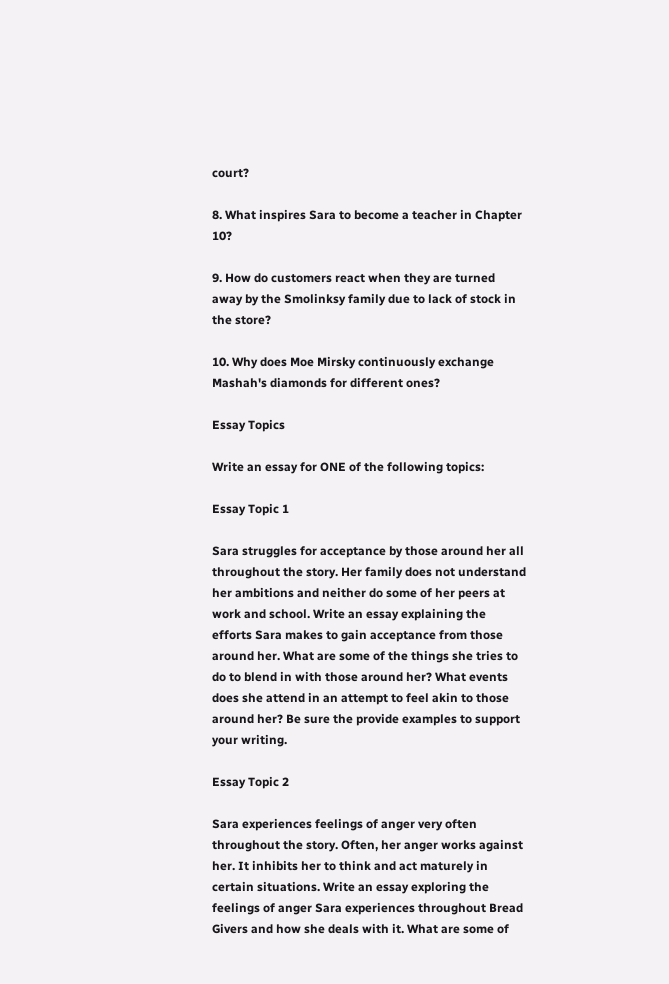court?

8. What inspires Sara to become a teacher in Chapter 10?

9. How do customers react when they are turned away by the Smolinksy family due to lack of stock in the store?

10. Why does Moe Mirsky continuously exchange Mashah's diamonds for different ones?

Essay Topics

Write an essay for ONE of the following topics:

Essay Topic 1

Sara struggles for acceptance by those around her all throughout the story. Her family does not understand her ambitions and neither do some of her peers at work and school. Write an essay explaining the efforts Sara makes to gain acceptance from those around her. What are some of the things she tries to do to blend in with those around her? What events does she attend in an attempt to feel akin to those around her? Be sure the provide examples to support your writing.

Essay Topic 2

Sara experiences feelings of anger very often throughout the story. Often, her anger works against her. It inhibits her to think and act maturely in certain situations. Write an essay exploring the feelings of anger Sara experiences throughout Bread Givers and how she deals with it. What are some of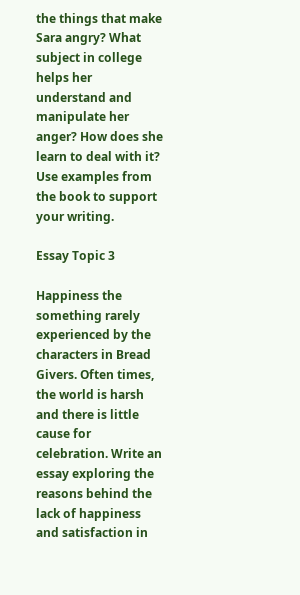the things that make Sara angry? What subject in college helps her understand and manipulate her anger? How does she learn to deal with it? Use examples from the book to support your writing.

Essay Topic 3

Happiness the something rarely experienced by the characters in Bread Givers. Often times, the world is harsh and there is little cause for celebration. Write an essay exploring the reasons behind the lack of happiness and satisfaction in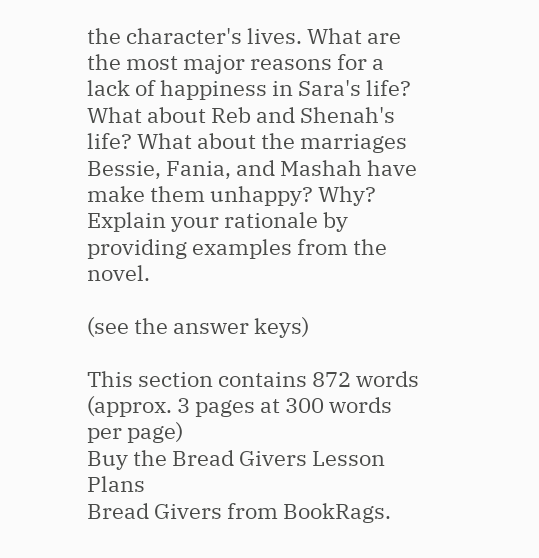the character's lives. What are the most major reasons for a lack of happiness in Sara's life? What about Reb and Shenah's life? What about the marriages Bessie, Fania, and Mashah have make them unhappy? Why? Explain your rationale by providing examples from the novel.

(see the answer keys)

This section contains 872 words
(approx. 3 pages at 300 words per page)
Buy the Bread Givers Lesson Plans
Bread Givers from BookRags.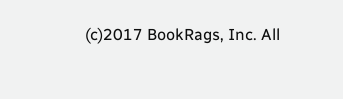(c)2017 BookRags, Inc. All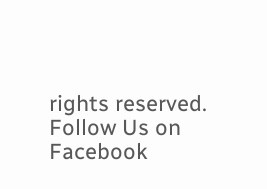rights reserved.
Follow Us on Facebook